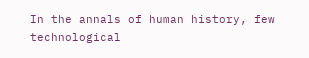In the annals of human history, few technological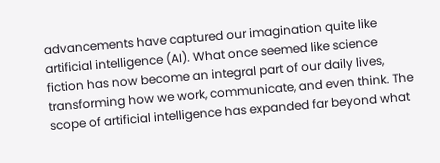advancements have captured our imagination quite like artificial intelligence (AI). What once seemed like science fiction has now become an integral part of our daily lives, transforming how we work, communicate, and even think. The scope of artificial intelligence has expanded far beyond what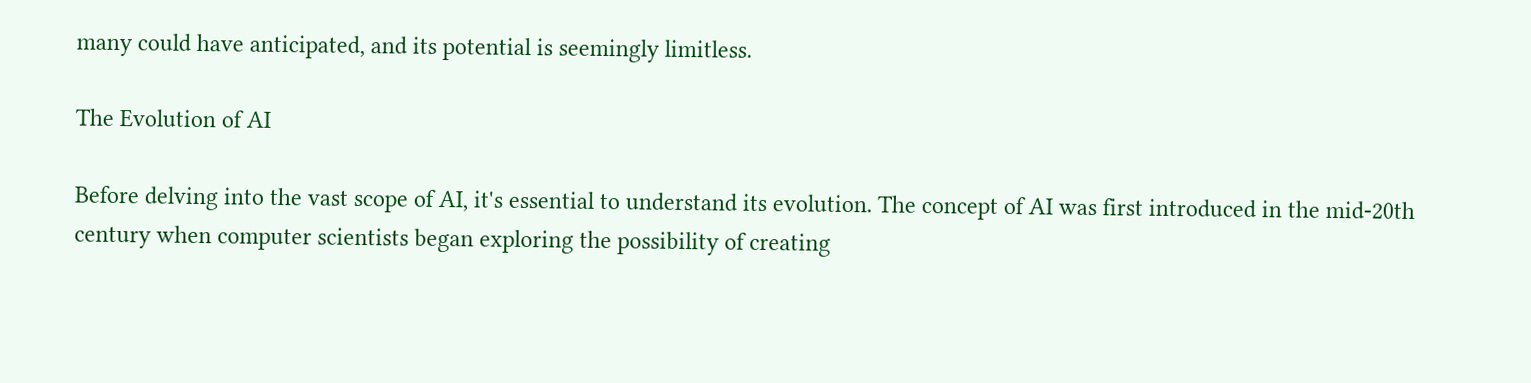many could have anticipated, and its potential is seemingly limitless.

The Evolution of AI

Before delving into the vast scope of AI, it's essential to understand its evolution. The concept of AI was first introduced in the mid-20th century when computer scientists began exploring the possibility of creating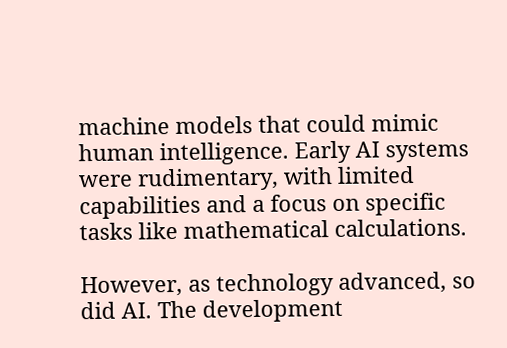machine models that could mimic human intelligence. Early AI systems were rudimentary, with limited capabilities and a focus on specific tasks like mathematical calculations.

However, as technology advanced, so did AI. The development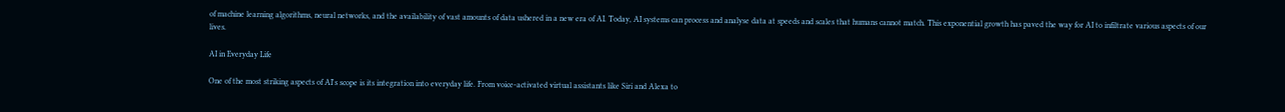of machine learning algorithms, neural networks, and the availability of vast amounts of data ushered in a new era of AI. Today, AI systems can process and analyse data at speeds and scales that humans cannot match. This exponential growth has paved the way for AI to infiltrate various aspects of our lives.

AI in Everyday Life

One of the most striking aspects of AI's scope is its integration into everyday life. From voice-activated virtual assistants like Siri and Alexa to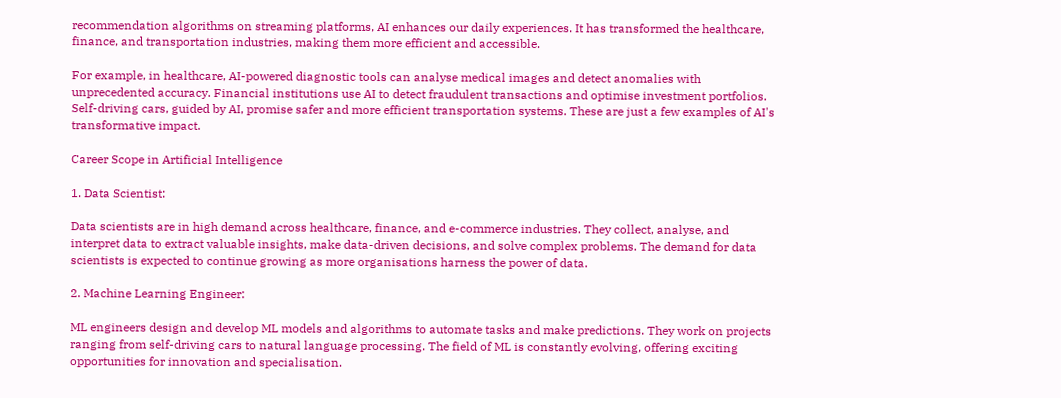recommendation algorithms on streaming platforms, AI enhances our daily experiences. It has transformed the healthcare, finance, and transportation industries, making them more efficient and accessible.

For example, in healthcare, AI-powered diagnostic tools can analyse medical images and detect anomalies with unprecedented accuracy. Financial institutions use AI to detect fraudulent transactions and optimise investment portfolios. Self-driving cars, guided by AI, promise safer and more efficient transportation systems. These are just a few examples of AI's transformative impact.

Career Scope in Artificial Intelligence

1. Data Scientist:

Data scientists are in high demand across healthcare, finance, and e-commerce industries. They collect, analyse, and interpret data to extract valuable insights, make data-driven decisions, and solve complex problems. The demand for data scientists is expected to continue growing as more organisations harness the power of data.

2. Machine Learning Engineer:

ML engineers design and develop ML models and algorithms to automate tasks and make predictions. They work on projects ranging from self-driving cars to natural language processing. The field of ML is constantly evolving, offering exciting opportunities for innovation and specialisation.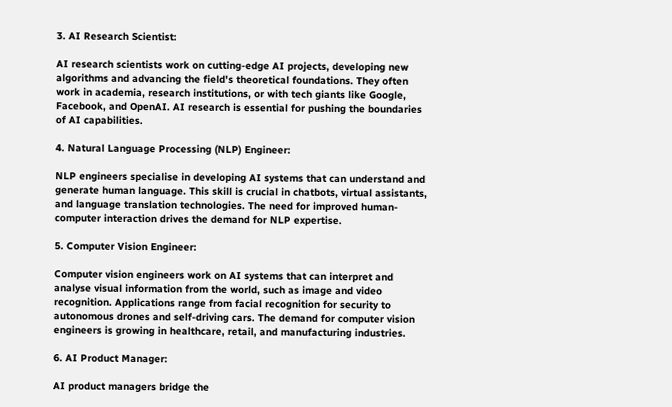3. AI Research Scientist:

AI research scientists work on cutting-edge AI projects, developing new algorithms and advancing the field's theoretical foundations. They often work in academia, research institutions, or with tech giants like Google, Facebook, and OpenAI. AI research is essential for pushing the boundaries of AI capabilities.

4. Natural Language Processing (NLP) Engineer:

NLP engineers specialise in developing AI systems that can understand and generate human language. This skill is crucial in chatbots, virtual assistants, and language translation technologies. The need for improved human-computer interaction drives the demand for NLP expertise.

5. Computer Vision Engineer:

Computer vision engineers work on AI systems that can interpret and analyse visual information from the world, such as image and video recognition. Applications range from facial recognition for security to autonomous drones and self-driving cars. The demand for computer vision engineers is growing in healthcare, retail, and manufacturing industries.

6. AI Product Manager:

AI product managers bridge the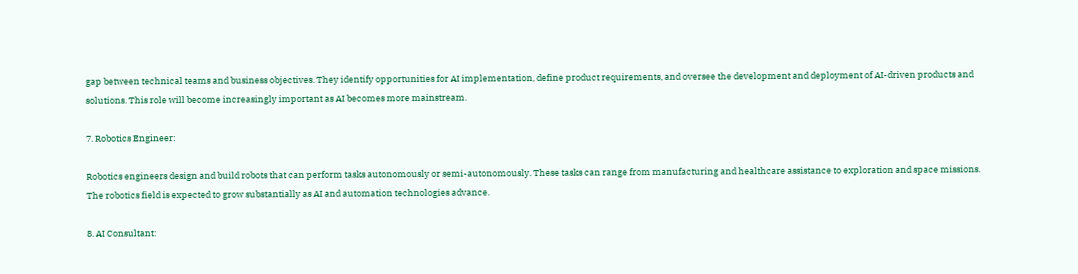gap between technical teams and business objectives. They identify opportunities for AI implementation, define product requirements, and oversee the development and deployment of AI-driven products and solutions. This role will become increasingly important as AI becomes more mainstream.

7. Robotics Engineer:

Robotics engineers design and build robots that can perform tasks autonomously or semi-autonomously. These tasks can range from manufacturing and healthcare assistance to exploration and space missions. The robotics field is expected to grow substantially as AI and automation technologies advance.

8. AI Consultant: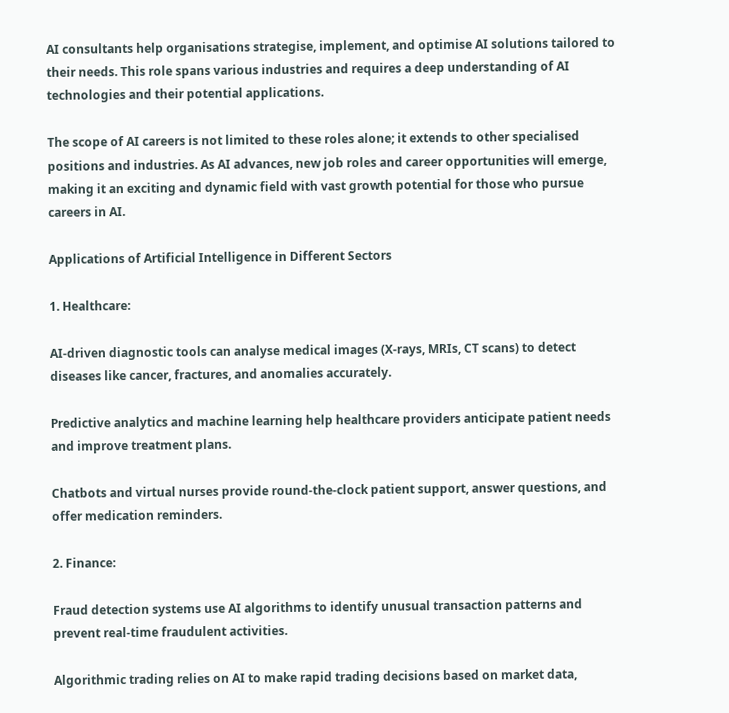AI consultants help organisations strategise, implement, and optimise AI solutions tailored to their needs. This role spans various industries and requires a deep understanding of AI technologies and their potential applications.

The scope of AI careers is not limited to these roles alone; it extends to other specialised positions and industries. As AI advances, new job roles and career opportunities will emerge, making it an exciting and dynamic field with vast growth potential for those who pursue careers in AI.

Applications of Artificial Intelligence in Different Sectors

1. Healthcare:

AI-driven diagnostic tools can analyse medical images (X-rays, MRIs, CT scans) to detect diseases like cancer, fractures, and anomalies accurately.

Predictive analytics and machine learning help healthcare providers anticipate patient needs and improve treatment plans.

Chatbots and virtual nurses provide round-the-clock patient support, answer questions, and offer medication reminders.

2. Finance:

Fraud detection systems use AI algorithms to identify unusual transaction patterns and prevent real-time fraudulent activities.

Algorithmic trading relies on AI to make rapid trading decisions based on market data,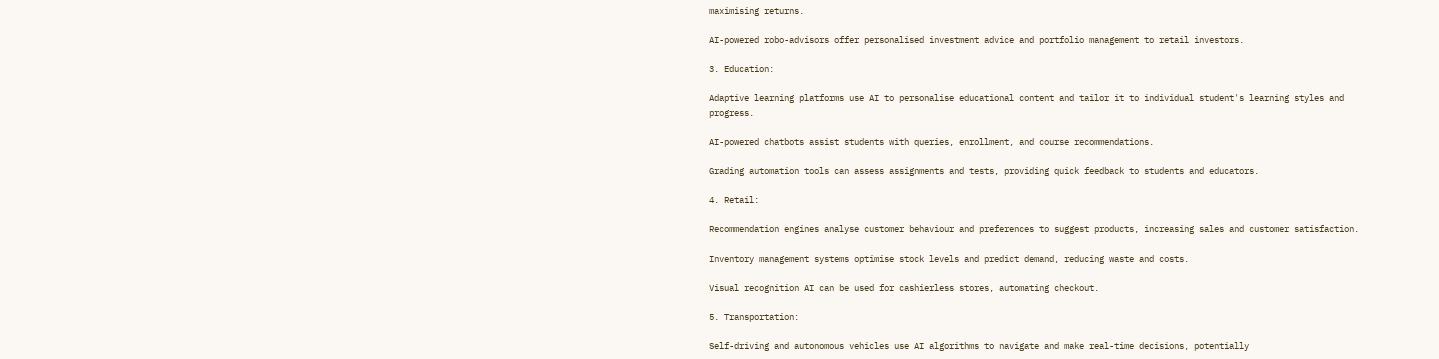maximising returns.

AI-powered robo-advisors offer personalised investment advice and portfolio management to retail investors.

3. Education:

Adaptive learning platforms use AI to personalise educational content and tailor it to individual student's learning styles and progress.

AI-powered chatbots assist students with queries, enrollment, and course recommendations.

Grading automation tools can assess assignments and tests, providing quick feedback to students and educators.

4. Retail:

Recommendation engines analyse customer behaviour and preferences to suggest products, increasing sales and customer satisfaction.

Inventory management systems optimise stock levels and predict demand, reducing waste and costs.

Visual recognition AI can be used for cashierless stores, automating checkout.

5. Transportation:

Self-driving and autonomous vehicles use AI algorithms to navigate and make real-time decisions, potentially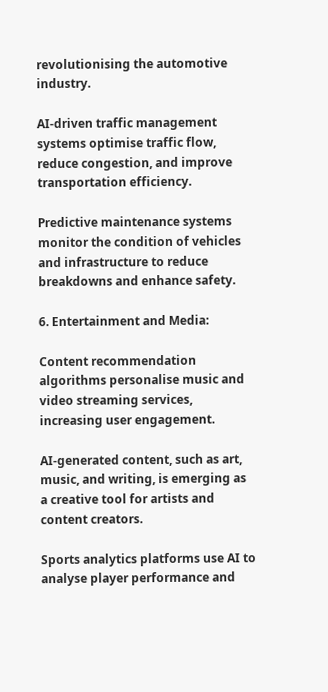revolutionising the automotive industry.

AI-driven traffic management systems optimise traffic flow, reduce congestion, and improve transportation efficiency.

Predictive maintenance systems monitor the condition of vehicles and infrastructure to reduce breakdowns and enhance safety.

6. Entertainment and Media:

Content recommendation algorithms personalise music and video streaming services, increasing user engagement.

AI-generated content, such as art, music, and writing, is emerging as a creative tool for artists and content creators.

Sports analytics platforms use AI to analyse player performance and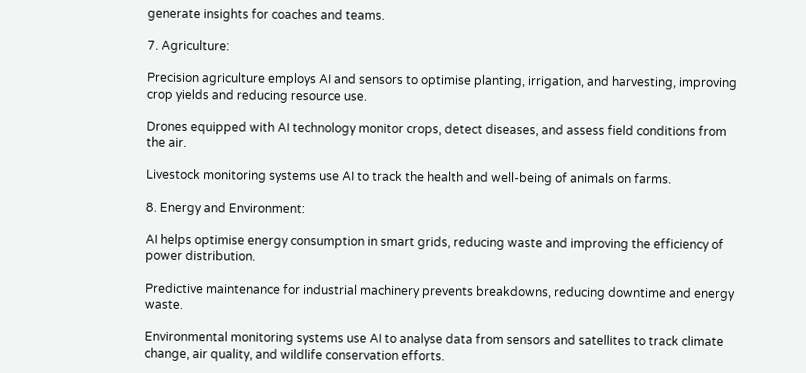generate insights for coaches and teams.

7. Agriculture:

Precision agriculture employs AI and sensors to optimise planting, irrigation, and harvesting, improving crop yields and reducing resource use.

Drones equipped with AI technology monitor crops, detect diseases, and assess field conditions from the air.

Livestock monitoring systems use AI to track the health and well-being of animals on farms.

8. Energy and Environment:

AI helps optimise energy consumption in smart grids, reducing waste and improving the efficiency of power distribution.

Predictive maintenance for industrial machinery prevents breakdowns, reducing downtime and energy waste.

Environmental monitoring systems use AI to analyse data from sensors and satellites to track climate change, air quality, and wildlife conservation efforts.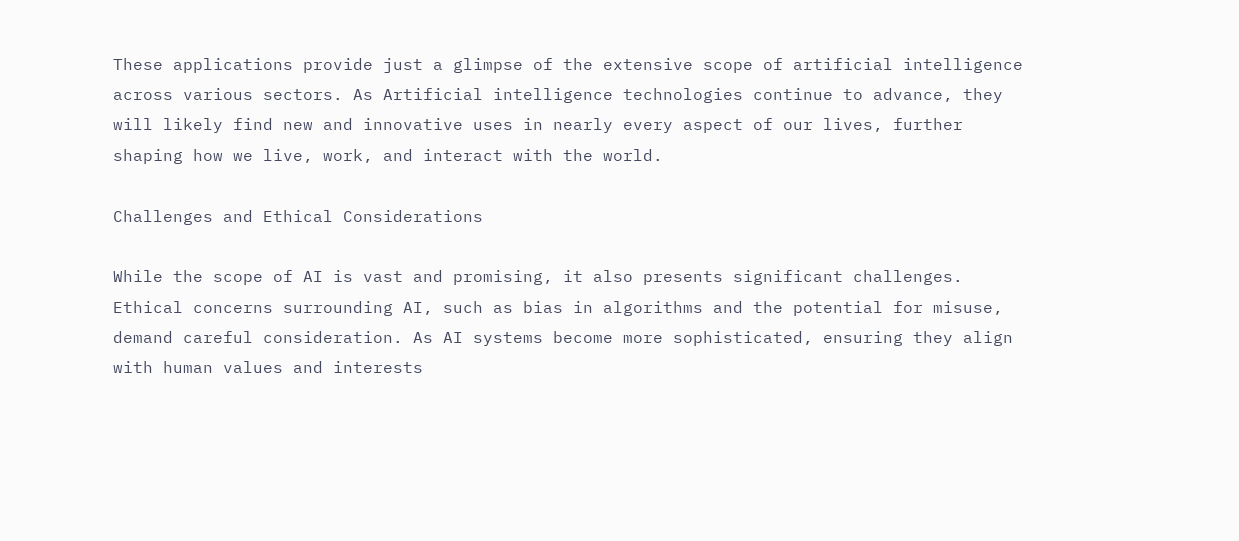These applications provide just a glimpse of the extensive scope of artificial intelligence across various sectors. As Artificial intelligence technologies continue to advance, they will likely find new and innovative uses in nearly every aspect of our lives, further shaping how we live, work, and interact with the world.

Challenges and Ethical Considerations

While the scope of AI is vast and promising, it also presents significant challenges. Ethical concerns surrounding AI, such as bias in algorithms and the potential for misuse, demand careful consideration. As AI systems become more sophisticated, ensuring they align with human values and interests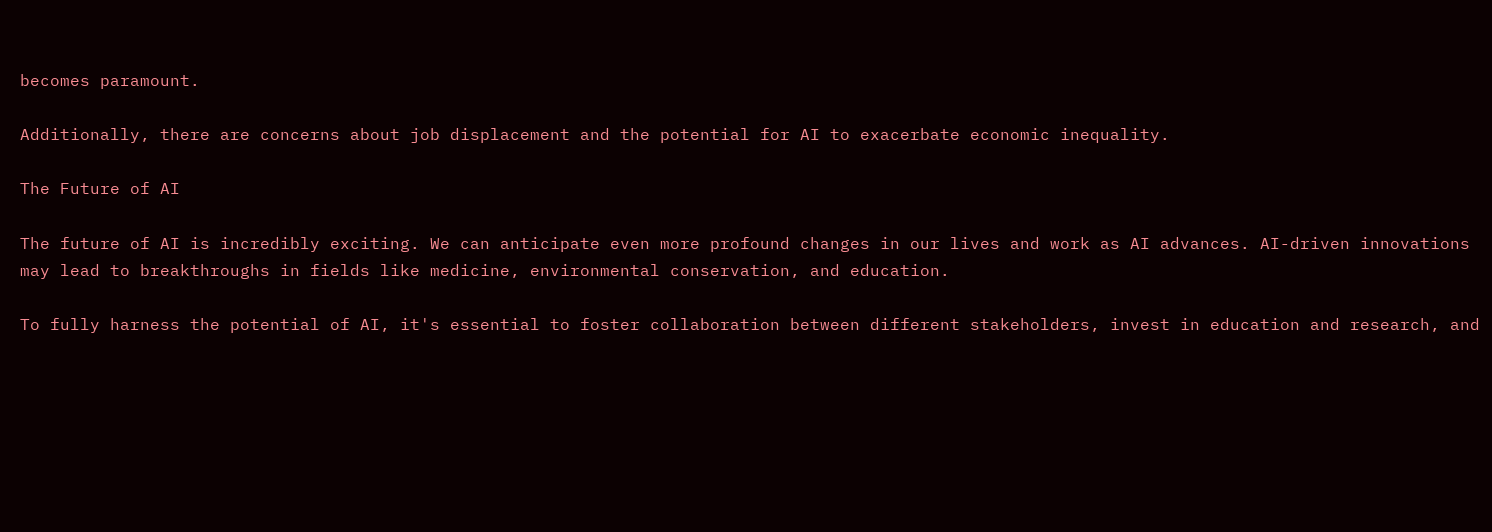becomes paramount.

Additionally, there are concerns about job displacement and the potential for AI to exacerbate economic inequality.

The Future of AI

The future of AI is incredibly exciting. We can anticipate even more profound changes in our lives and work as AI advances. AI-driven innovations may lead to breakthroughs in fields like medicine, environmental conservation, and education.

To fully harness the potential of AI, it's essential to foster collaboration between different stakeholders, invest in education and research, and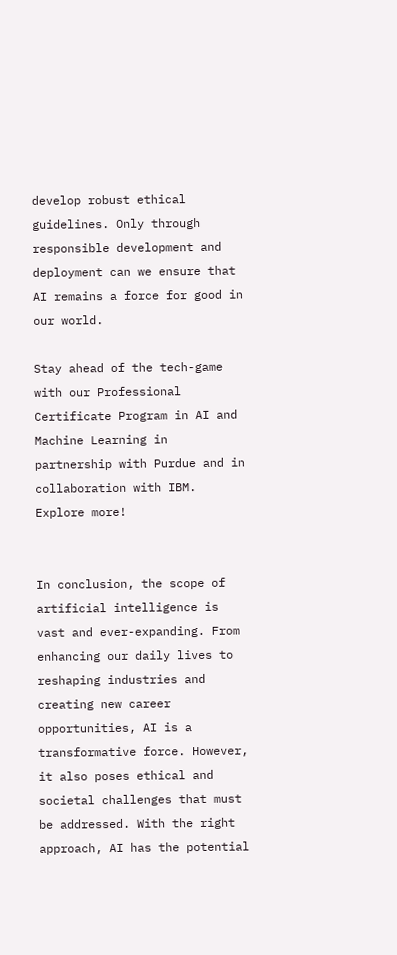develop robust ethical guidelines. Only through responsible development and deployment can we ensure that AI remains a force for good in our world.

Stay ahead of the tech-game with our Professional Certificate Program in AI and Machine Learning in partnership with Purdue and in collaboration with IBM. Explore more!


In conclusion, the scope of artificial intelligence is vast and ever-expanding. From enhancing our daily lives to reshaping industries and creating new career opportunities, AI is a transformative force. However, it also poses ethical and societal challenges that must be addressed. With the right approach, AI has the potential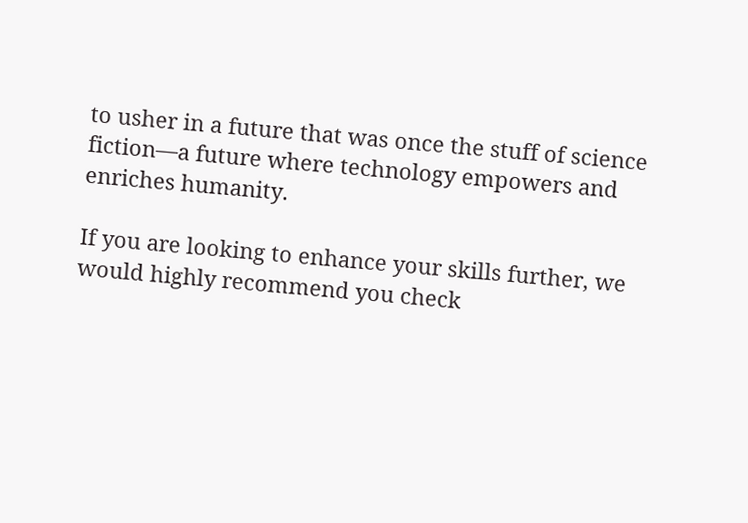to usher in a future that was once the stuff of science fiction—a future where technology empowers and enriches humanity.

If you are looking to enhance your skills further, we would highly recommend you check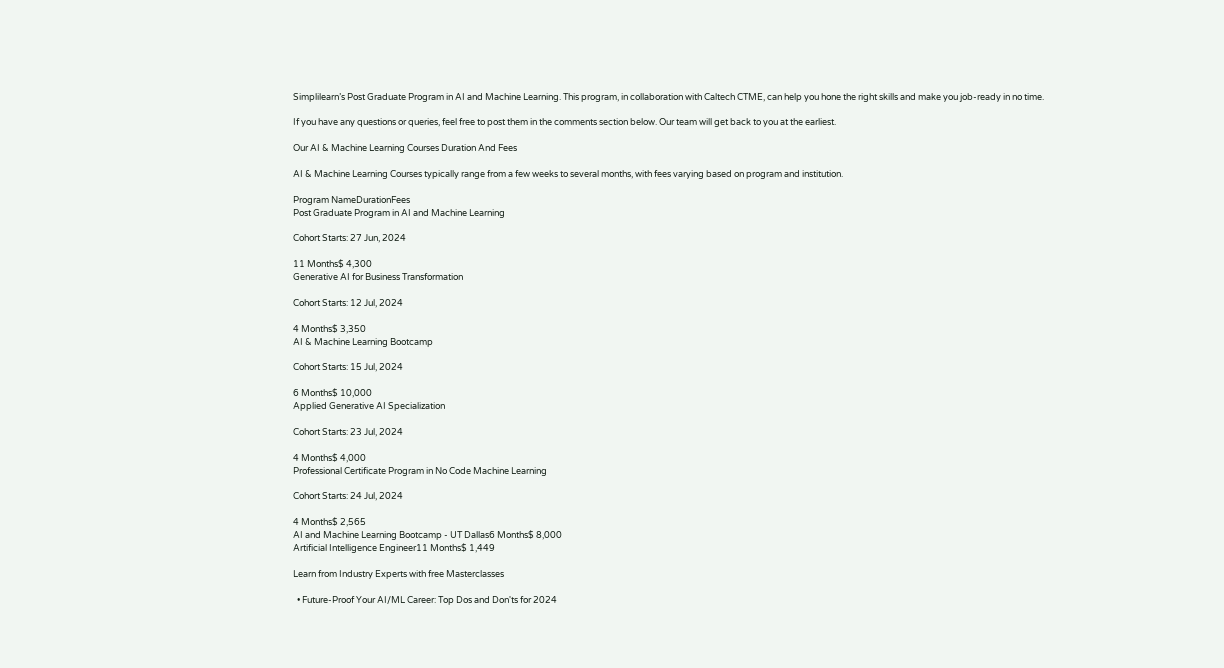Simplilearn’s Post Graduate Program in AI and Machine Learning. This program, in collaboration with Caltech CTME, can help you hone the right skills and make you job-ready in no time.

If you have any questions or queries, feel free to post them in the comments section below. Our team will get back to you at the earliest.

Our AI & Machine Learning Courses Duration And Fees

AI & Machine Learning Courses typically range from a few weeks to several months, with fees varying based on program and institution.

Program NameDurationFees
Post Graduate Program in AI and Machine Learning

Cohort Starts: 27 Jun, 2024

11 Months$ 4,300
Generative AI for Business Transformation

Cohort Starts: 12 Jul, 2024

4 Months$ 3,350
AI & Machine Learning Bootcamp

Cohort Starts: 15 Jul, 2024

6 Months$ 10,000
Applied Generative AI Specialization

Cohort Starts: 23 Jul, 2024

4 Months$ 4,000
Professional Certificate Program in No Code Machine Learning

Cohort Starts: 24 Jul, 2024

4 Months$ 2,565
AI and Machine Learning Bootcamp - UT Dallas6 Months$ 8,000
Artificial Intelligence Engineer11 Months$ 1,449

Learn from Industry Experts with free Masterclasses

  • Future-Proof Your AI/ML Career: Top Dos and Don'ts for 2024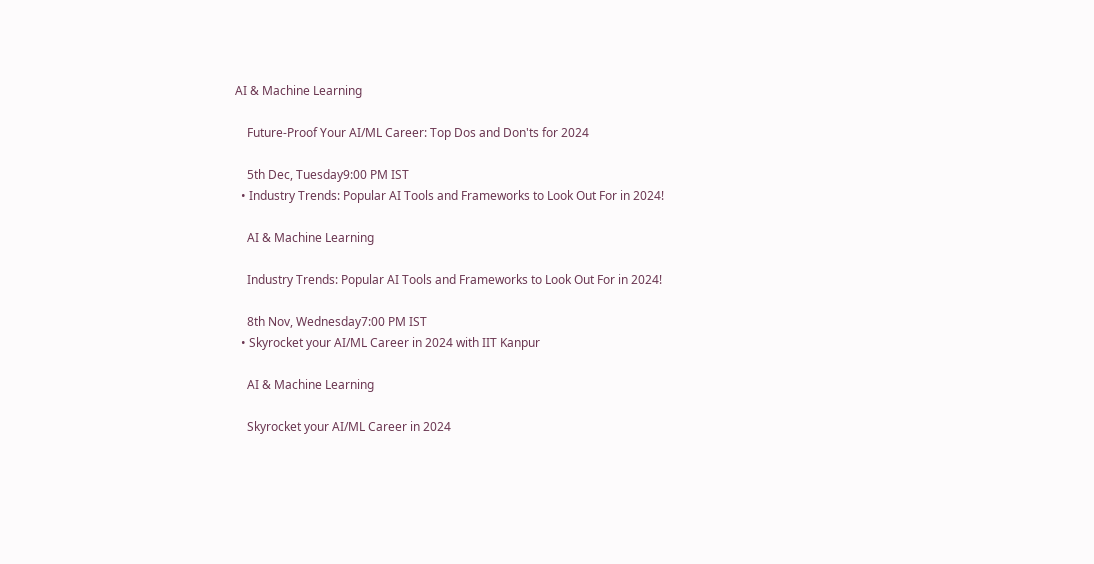AI & Machine Learning

    Future-Proof Your AI/ML Career: Top Dos and Don'ts for 2024

    5th Dec, Tuesday9:00 PM IST
  • Industry Trends: Popular AI Tools and Frameworks to Look Out For in 2024!

    AI & Machine Learning

    Industry Trends: Popular AI Tools and Frameworks to Look Out For in 2024!

    8th Nov, Wednesday7:00 PM IST
  • Skyrocket your AI/ML Career in 2024 with IIT Kanpur

    AI & Machine Learning

    Skyrocket your AI/ML Career in 2024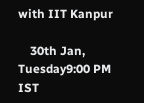with IIT Kanpur

    30th Jan, Tuesday9:00 PM IST